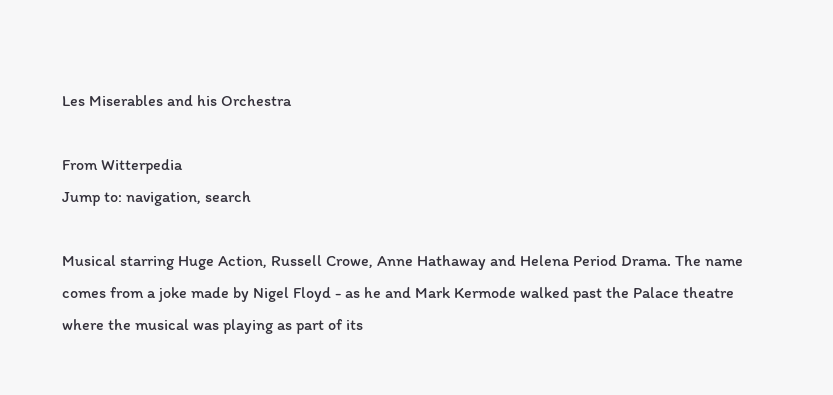Les Miserables and his Orchestra

From Witterpedia
Jump to: navigation, search

Musical starring Huge Action, Russell Crowe, Anne Hathaway and Helena Period Drama. The name comes from a joke made by Nigel Floyd - as he and Mark Kermode walked past the Palace theatre where the musical was playing as part of its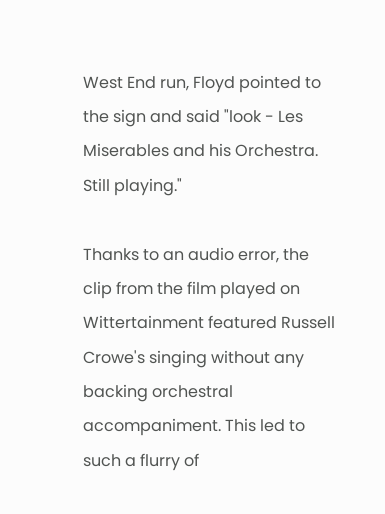West End run, Floyd pointed to the sign and said "look - Les Miserables and his Orchestra. Still playing."

Thanks to an audio error, the clip from the film played on Wittertainment featured Russell Crowe's singing without any backing orchestral accompaniment. This led to such a flurry of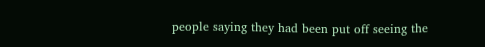people saying they had been put off seeing the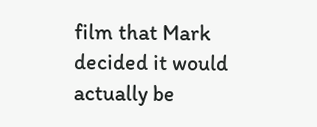film that Mark decided it would actually be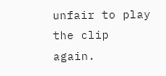unfair to play the clip again.